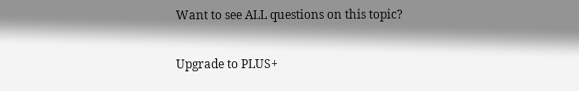Want to see ALL questions on this topic?

Upgrade to PLUS+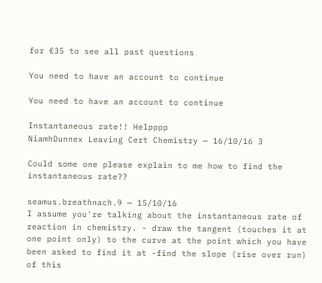for €35 to see all past questions

You need to have an account to continue

You need to have an account to continue

Instantaneous rate!! Helpppp
NiamhDunnex Leaving Cert Chemistry — 16/10/16 3

Could some one please explain to me how to find the instantaneous rate??

seamus.breathnach.9 — 15/10/16
I assume you're talking about the instantaneous rate of reaction in chemistry. - draw the tangent (touches it at one point only) to the curve at the point which you have been asked to find it at -find the slope (rise over run) of this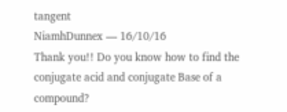tangent
NiamhDunnex — 16/10/16
Thank you!! Do you know how to find the conjugate acid and conjugate Base of a compound?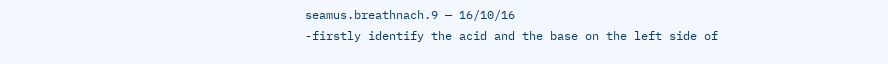seamus.breathnach.9 — 16/10/16
-firstly identify the acid and the base on the left side of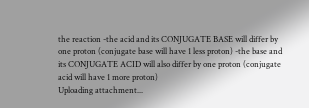the reaction -the acid and its CONJUGATE BASE will differ by one proton (conjugate base will have 1 less proton) -the base and its CONJUGATE ACID will also differ by one proton (conjugate acid will have 1 more proton)
Uploading attachment...